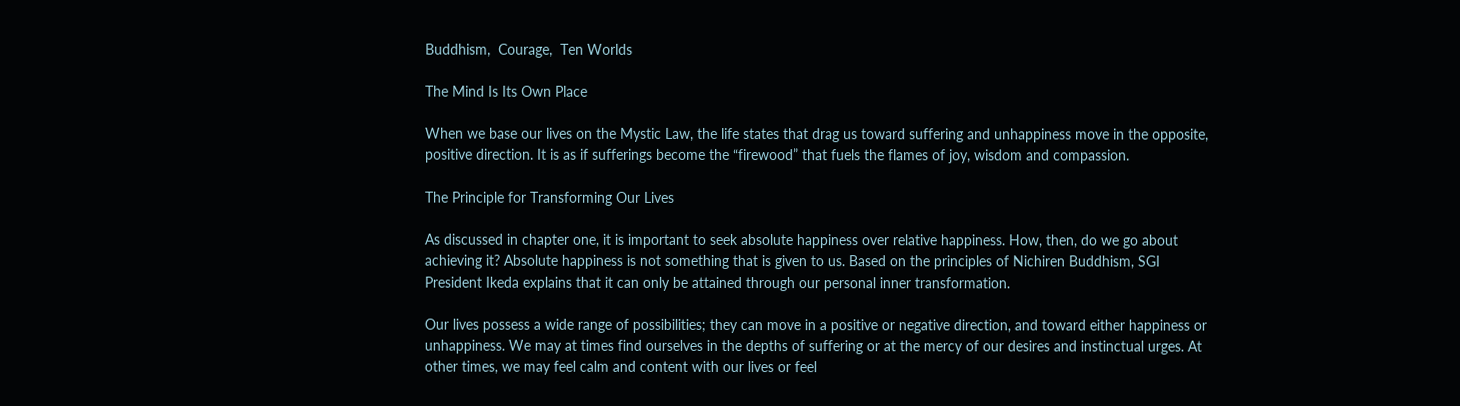Buddhism,  Courage,  Ten Worlds

The Mind Is Its Own Place

When we base our lives on the Mystic Law, the life states that drag us toward suffering and unhappiness move in the opposite, positive direction. It is as if sufferings become the “firewood” that fuels the flames of joy, wisdom and compassion.

The Principle for Transforming Our Lives

As discussed in chapter one, it is important to seek absolute happiness over relative happiness. How, then, do we go about achieving it? Absolute happiness is not something that is given to us. Based on the principles of Nichiren Buddhism, SGI President Ikeda explains that it can only be attained through our personal inner transformation.

Our lives possess a wide range of possibilities; they can move in a positive or negative direction, and toward either happiness or unhappiness. We may at times find ourselves in the depths of suffering or at the mercy of our desires and instinctual urges. At other times, we may feel calm and content with our lives or feel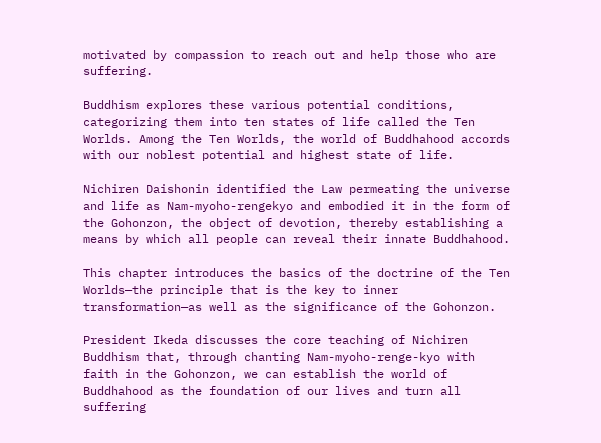motivated by compassion to reach out and help those who are suffering.

Buddhism explores these various potential conditions, categorizing them into ten states of life called the Ten Worlds. Among the Ten Worlds, the world of Buddhahood accords with our noblest potential and highest state of life.

Nichiren Daishonin identified the Law permeating the universe and life as Nam-myoho-rengekyo and embodied it in the form of the Gohonzon, the object of devotion, thereby establishing a means by which all people can reveal their innate Buddhahood.

This chapter introduces the basics of the doctrine of the Ten Worlds—the principle that is the key to inner transformation—as well as the significance of the Gohonzon.

President Ikeda discusses the core teaching of Nichiren Buddhism that, through chanting Nam-myoho-renge-kyo with faith in the Gohonzon, we can establish the world of Buddhahood as the foundation of our lives and turn all suffering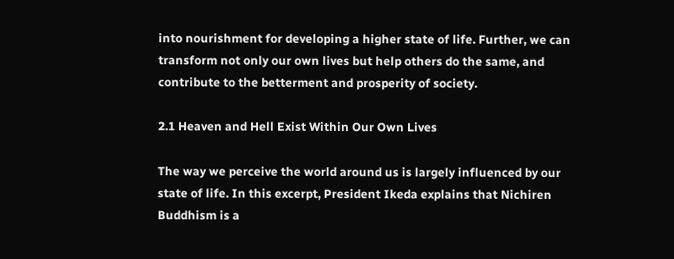into nourishment for developing a higher state of life. Further, we can transform not only our own lives but help others do the same, and contribute to the betterment and prosperity of society.

2.1 Heaven and Hell Exist Within Our Own Lives

The way we perceive the world around us is largely influenced by our state of life. In this excerpt, President Ikeda explains that Nichiren Buddhism is a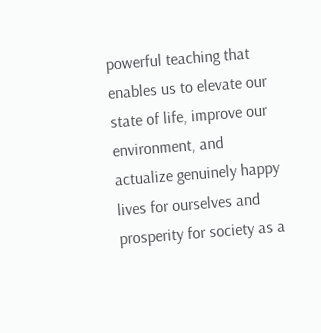powerful teaching that enables us to elevate our state of life, improve our environment, and actualize genuinely happy lives for ourselves and prosperity for society as a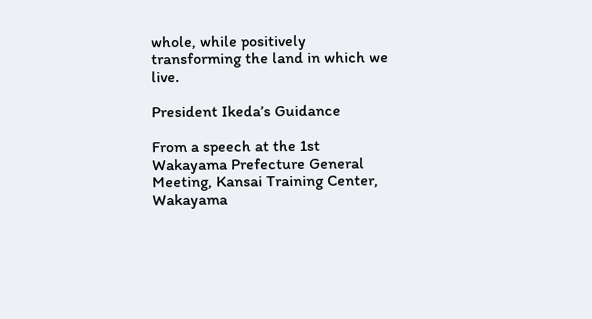whole, while positively transforming the land in which we live.

President Ikeda’s Guidance

From a speech at the 1st Wakayama Prefecture General Meeting, Kansai Training Center, Wakayama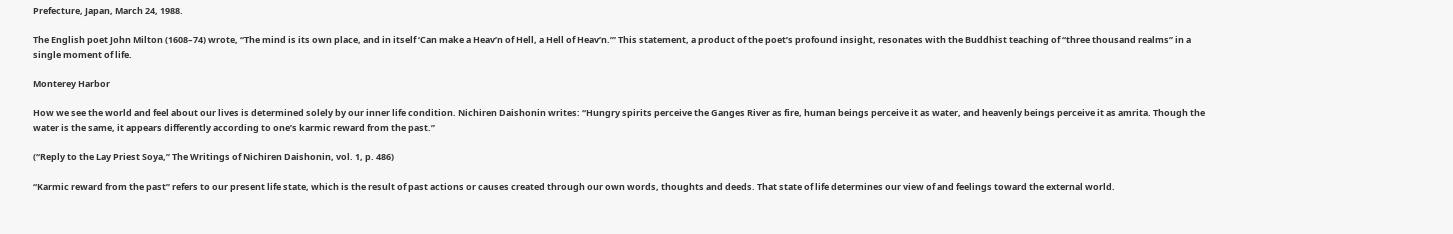Prefecture, Japan, March 24, 1988.

The English poet John Milton (1608–74) wrote, “The mind is its own place, and in itself ‘Can make a Heav’n of Hell, a Hell of Heav’n.’” This statement, a product of the poet’s profound insight, resonates with the Buddhist teaching of “three thousand realms” in a single moment of life.

Monterey Harbor

How we see the world and feel about our lives is determined solely by our inner life condition. Nichiren Daishonin writes: “Hungry spirits perceive the Ganges River as fire, human beings perceive it as water, and heavenly beings perceive it as amrita. Though the water is the same, it appears differently according to one’s karmic reward from the past.”

(“Reply to the Lay Priest Soya,” The Writings of Nichiren Daishonin, vol. 1, p. 486)

“Karmic reward from the past” refers to our present life state, which is the result of past actions or causes created through our own words, thoughts and deeds. That state of life determines our view of and feelings toward the external world.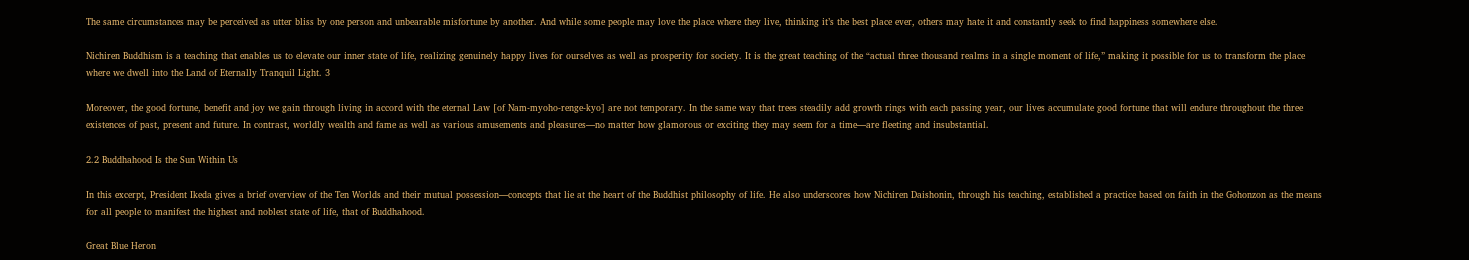The same circumstances may be perceived as utter bliss by one person and unbearable misfortune by another. And while some people may love the place where they live, thinking it’s the best place ever, others may hate it and constantly seek to find happiness somewhere else.

Nichiren Buddhism is a teaching that enables us to elevate our inner state of life, realizing genuinely happy lives for ourselves as well as prosperity for society. It is the great teaching of the “actual three thousand realms in a single moment of life,” making it possible for us to transform the place where we dwell into the Land of Eternally Tranquil Light. 3

Moreover, the good fortune, benefit and joy we gain through living in accord with the eternal Law [of Nam-myoho-renge-kyo] are not temporary. In the same way that trees steadily add growth rings with each passing year, our lives accumulate good fortune that will endure throughout the three existences of past, present and future. In contrast, worldly wealth and fame as well as various amusements and pleasures—no matter how glamorous or exciting they may seem for a time—are fleeting and insubstantial.

2.2 Buddhahood Is the Sun Within Us

In this excerpt, President Ikeda gives a brief overview of the Ten Worlds and their mutual possession—concepts that lie at the heart of the Buddhist philosophy of life. He also underscores how Nichiren Daishonin, through his teaching, established a practice based on faith in the Gohonzon as the means for all people to manifest the highest and noblest state of life, that of Buddhahood.

Great Blue Heron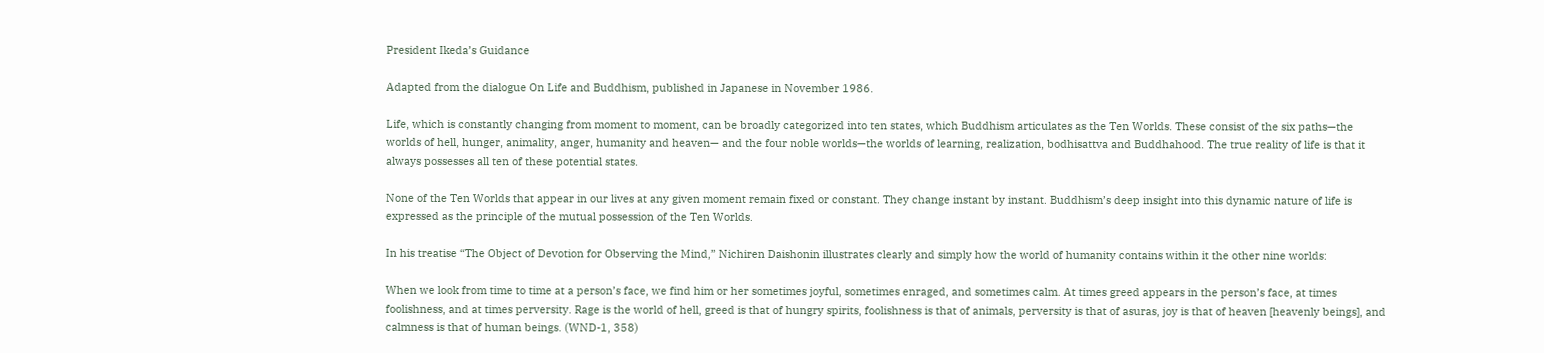President Ikeda’s Guidance

Adapted from the dialogue On Life and Buddhism, published in Japanese in November 1986.

Life, which is constantly changing from moment to moment, can be broadly categorized into ten states, which Buddhism articulates as the Ten Worlds. These consist of the six paths—the worlds of hell, hunger, animality, anger, humanity and heaven— and the four noble worlds—the worlds of learning, realization, bodhisattva and Buddhahood. The true reality of life is that it always possesses all ten of these potential states.

None of the Ten Worlds that appear in our lives at any given moment remain fixed or constant. They change instant by instant. Buddhism’s deep insight into this dynamic nature of life is expressed as the principle of the mutual possession of the Ten Worlds.

In his treatise “The Object of Devotion for Observing the Mind,” Nichiren Daishonin illustrates clearly and simply how the world of humanity contains within it the other nine worlds:

When we look from time to time at a person’s face, we find him or her sometimes joyful, sometimes enraged, and sometimes calm. At times greed appears in the person’s face, at times foolishness, and at times perversity. Rage is the world of hell, greed is that of hungry spirits, foolishness is that of animals, perversity is that of asuras, joy is that of heaven [heavenly beings], and calmness is that of human beings. (WND-1, 358)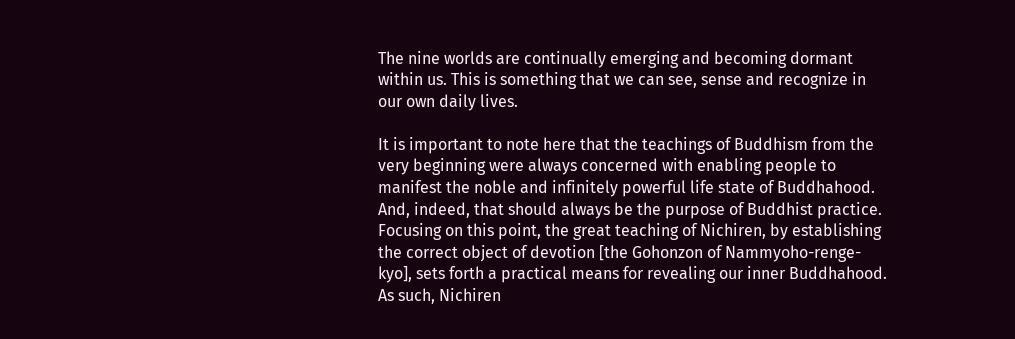The nine worlds are continually emerging and becoming dormant within us. This is something that we can see, sense and recognize in our own daily lives.

It is important to note here that the teachings of Buddhism from the very beginning were always concerned with enabling people to manifest the noble and infinitely powerful life state of Buddhahood. And, indeed, that should always be the purpose of Buddhist practice. Focusing on this point, the great teaching of Nichiren, by establishing the correct object of devotion [the Gohonzon of Nammyoho-renge-kyo], sets forth a practical means for revealing our inner Buddhahood. As such, Nichiren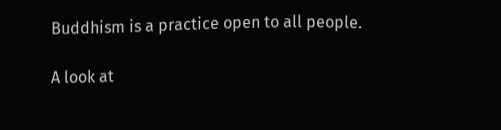Buddhism is a practice open to all people.

A look at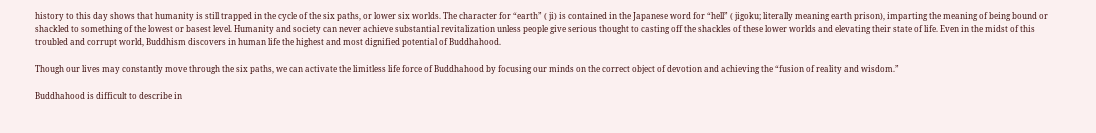history to this day shows that humanity is still trapped in the cycle of the six paths, or lower six worlds. The character for “earth” ( ji) is contained in the Japanese word for “hell” ( jigoku; literally meaning earth prison), imparting the meaning of being bound or shackled to something of the lowest or basest level. Humanity and society can never achieve substantial revitalization unless people give serious thought to casting off the shackles of these lower worlds and elevating their state of life. Even in the midst of this troubled and corrupt world, Buddhism discovers in human life the highest and most dignified potential of Buddhahood.

Though our lives may constantly move through the six paths, we can activate the limitless life force of Buddhahood by focusing our minds on the correct object of devotion and achieving the “fusion of reality and wisdom.”

Buddhahood is difficult to describe in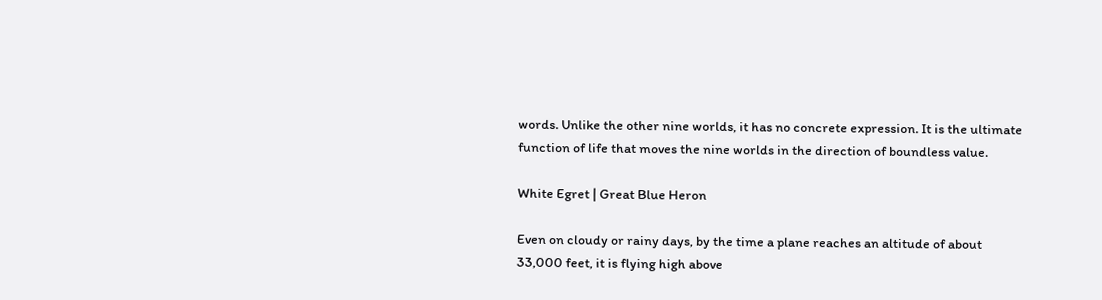words. Unlike the other nine worlds, it has no concrete expression. It is the ultimate function of life that moves the nine worlds in the direction of boundless value.

White Egret | Great Blue Heron

Even on cloudy or rainy days, by the time a plane reaches an altitude of about 33,000 feet, it is flying high above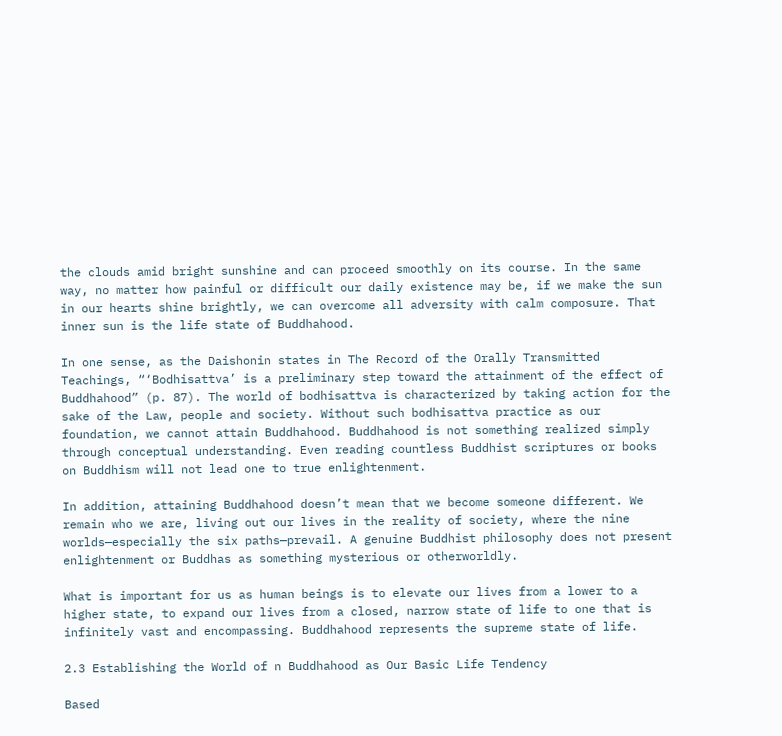the clouds amid bright sunshine and can proceed smoothly on its course. In the same way, no matter how painful or difficult our daily existence may be, if we make the sun in our hearts shine brightly, we can overcome all adversity with calm composure. That inner sun is the life state of Buddhahood.

In one sense, as the Daishonin states in The Record of the Orally Transmitted Teachings, “‘Bodhisattva’ is a preliminary step toward the attainment of the effect of Buddhahood” (p. 87). The world of bodhisattva is characterized by taking action for the sake of the Law, people and society. Without such bodhisattva practice as our foundation, we cannot attain Buddhahood. Buddhahood is not something realized simply through conceptual understanding. Even reading countless Buddhist scriptures or books on Buddhism will not lead one to true enlightenment.

In addition, attaining Buddhahood doesn’t mean that we become someone different. We remain who we are, living out our lives in the reality of society, where the nine worlds—especially the six paths—prevail. A genuine Buddhist philosophy does not present enlightenment or Buddhas as something mysterious or otherworldly.

What is important for us as human beings is to elevate our lives from a lower to a higher state, to expand our lives from a closed, narrow state of life to one that is infinitely vast and encompassing. Buddhahood represents the supreme state of life.

2.3 Establishing the World of n Buddhahood as Our Basic Life Tendency

Based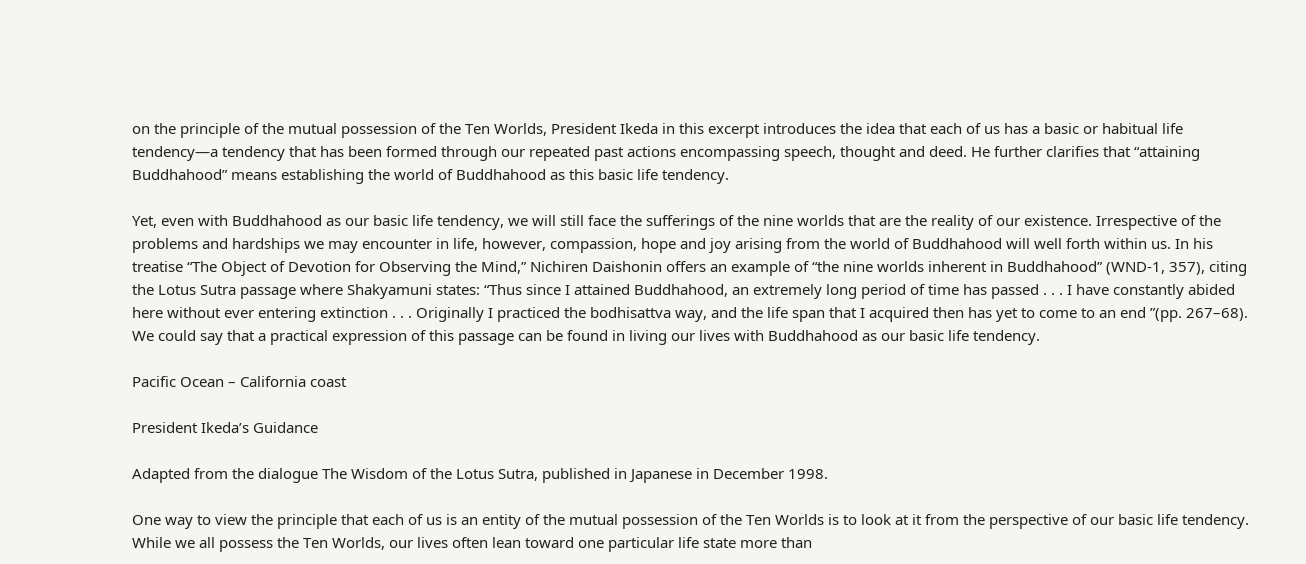on the principle of the mutual possession of the Ten Worlds, President Ikeda in this excerpt introduces the idea that each of us has a basic or habitual life tendency—a tendency that has been formed through our repeated past actions encompassing speech, thought and deed. He further clarifies that “attaining Buddhahood” means establishing the world of Buddhahood as this basic life tendency.

Yet, even with Buddhahood as our basic life tendency, we will still face the sufferings of the nine worlds that are the reality of our existence. Irrespective of the problems and hardships we may encounter in life, however, compassion, hope and joy arising from the world of Buddhahood will well forth within us. In his treatise “The Object of Devotion for Observing the Mind,” Nichiren Daishonin offers an example of “the nine worlds inherent in Buddhahood” (WND-1, 357), citing the Lotus Sutra passage where Shakyamuni states: “Thus since I attained Buddhahood, an extremely long period of time has passed . . . I have constantly abided here without ever entering extinction . . . Originally I practiced the bodhisattva way, and the life span that I acquired then has yet to come to an end ”(pp. 267–68). We could say that a practical expression of this passage can be found in living our lives with Buddhahood as our basic life tendency.

Pacific Ocean – California coast

President Ikeda’s Guidance

Adapted from the dialogue The Wisdom of the Lotus Sutra, published in Japanese in December 1998.

One way to view the principle that each of us is an entity of the mutual possession of the Ten Worlds is to look at it from the perspective of our basic life tendency. While we all possess the Ten Worlds, our lives often lean toward one particular life state more than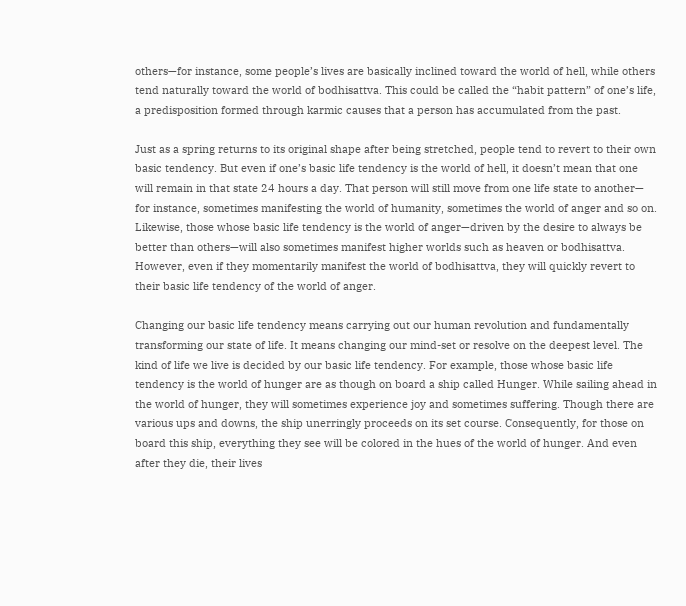others—for instance, some people’s lives are basically inclined toward the world of hell, while others tend naturally toward the world of bodhisattva. This could be called the “habit pattern” of one’s life, a predisposition formed through karmic causes that a person has accumulated from the past.

Just as a spring returns to its original shape after being stretched, people tend to revert to their own basic tendency. But even if one’s basic life tendency is the world of hell, it doesn’t mean that one will remain in that state 24 hours a day. That person will still move from one life state to another— for instance, sometimes manifesting the world of humanity, sometimes the world of anger and so on. Likewise, those whose basic life tendency is the world of anger—driven by the desire to always be better than others—will also sometimes manifest higher worlds such as heaven or bodhisattva. However, even if they momentarily manifest the world of bodhisattva, they will quickly revert to their basic life tendency of the world of anger.

Changing our basic life tendency means carrying out our human revolution and fundamentally transforming our state of life. It means changing our mind-set or resolve on the deepest level. The kind of life we live is decided by our basic life tendency. For example, those whose basic life tendency is the world of hunger are as though on board a ship called Hunger. While sailing ahead in the world of hunger, they will sometimes experience joy and sometimes suffering. Though there are various ups and downs, the ship unerringly proceeds on its set course. Consequently, for those on board this ship, everything they see will be colored in the hues of the world of hunger. And even after they die, their lives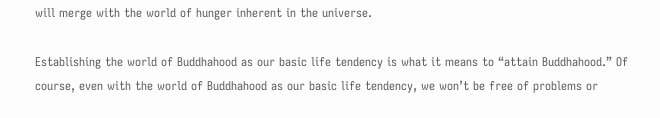will merge with the world of hunger inherent in the universe.

Establishing the world of Buddhahood as our basic life tendency is what it means to “attain Buddhahood.” Of course, even with the world of Buddhahood as our basic life tendency, we won’t be free of problems or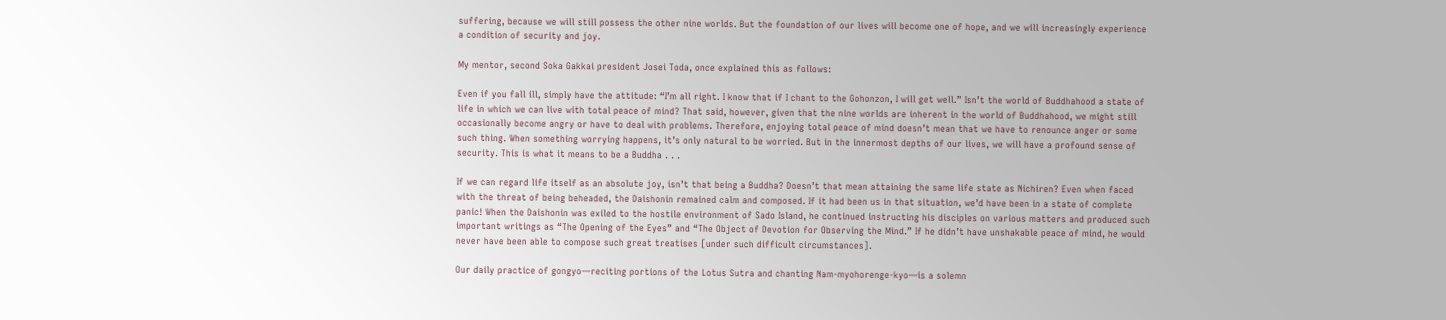suffering, because we will still possess the other nine worlds. But the foundation of our lives will become one of hope, and we will increasingly experience a condition of security and joy.

My mentor, second Soka Gakkai president Josei Toda, once explained this as follows:

Even if you fall ill, simply have the attitude: “I’m all right. I know that if I chant to the Gohonzon, I will get well.” Isn’t the world of Buddhahood a state of life in which we can live with total peace of mind? That said, however, given that the nine worlds are inherent in the world of Buddhahood, we might still occasionally become angry or have to deal with problems. Therefore, enjoying total peace of mind doesn’t mean that we have to renounce anger or some such thing. When something worrying happens, it’s only natural to be worried. But in the innermost depths of our lives, we will have a profound sense of security. This is what it means to be a Buddha . . .

If we can regard life itself as an absolute joy, isn’t that being a Buddha? Doesn’t that mean attaining the same life state as Nichiren? Even when faced with the threat of being beheaded, the Daishonin remained calm and composed. If it had been us in that situation, we’d have been in a state of complete panic! When the Daishonin was exiled to the hostile environment of Sado Island, he continued instructing his disciples on various matters and produced such important writings as “The Opening of the Eyes” and “The Object of Devotion for Observing the Mind.” If he didn’t have unshakable peace of mind, he would never have been able to compose such great treatises [under such difficult circumstances].

Our daily practice of gongyo—reciting portions of the Lotus Sutra and chanting Nam-myohorenge-kyo—is a solemn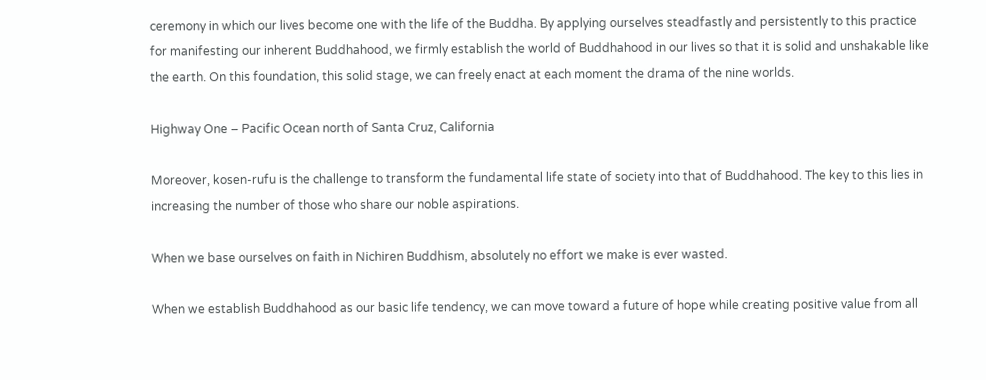ceremony in which our lives become one with the life of the Buddha. By applying ourselves steadfastly and persistently to this practice for manifesting our inherent Buddhahood, we firmly establish the world of Buddhahood in our lives so that it is solid and unshakable like the earth. On this foundation, this solid stage, we can freely enact at each moment the drama of the nine worlds.

Highway One – Pacific Ocean north of Santa Cruz, California

Moreover, kosen-rufu is the challenge to transform the fundamental life state of society into that of Buddhahood. The key to this lies in increasing the number of those who share our noble aspirations.

When we base ourselves on faith in Nichiren Buddhism, absolutely no effort we make is ever wasted.

When we establish Buddhahood as our basic life tendency, we can move toward a future of hope while creating positive value from all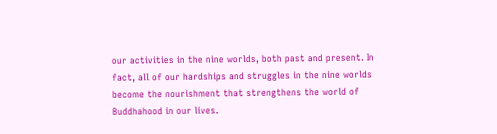our activities in the nine worlds, both past and present. In fact, all of our hardships and struggles in the nine worlds become the nourishment that strengthens the world of Buddhahood in our lives.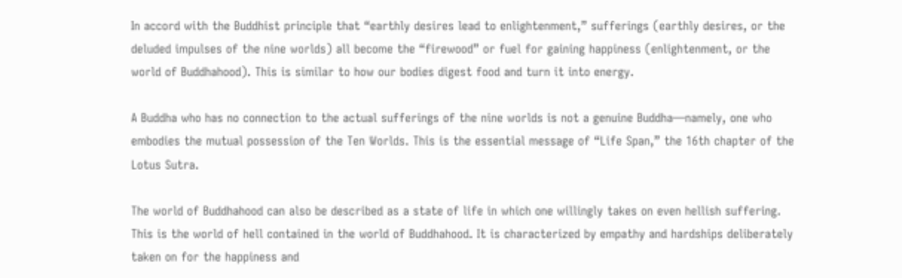In accord with the Buddhist principle that “earthly desires lead to enlightenment,” sufferings (earthly desires, or the deluded impulses of the nine worlds) all become the “firewood” or fuel for gaining happiness (enlightenment, or the world of Buddhahood). This is similar to how our bodies digest food and turn it into energy.

A Buddha who has no connection to the actual sufferings of the nine worlds is not a genuine Buddha—namely, one who embodies the mutual possession of the Ten Worlds. This is the essential message of “Life Span,” the 16th chapter of the Lotus Sutra.

The world of Buddhahood can also be described as a state of life in which one willingly takes on even hellish suffering. This is the world of hell contained in the world of Buddhahood. It is characterized by empathy and hardships deliberately taken on for the happiness and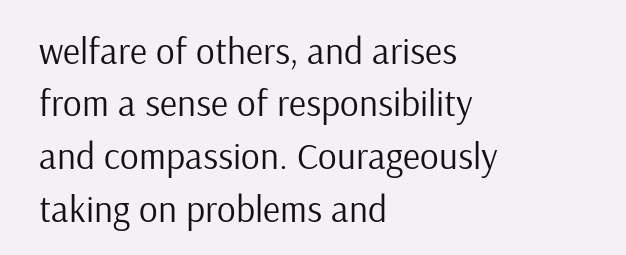welfare of others, and arises from a sense of responsibility and compassion. Courageously taking on problems and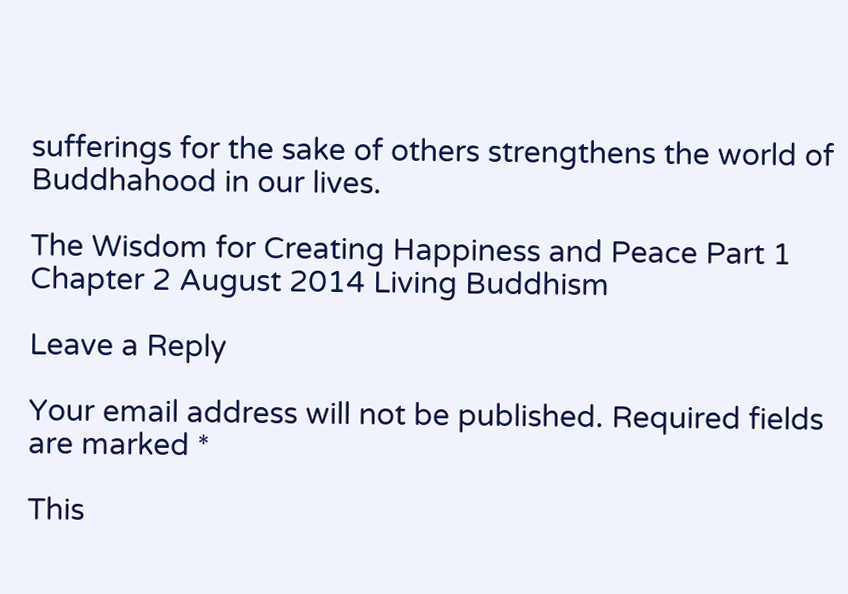sufferings for the sake of others strengthens the world of Buddhahood in our lives.

The Wisdom for Creating Happiness and Peace Part 1 Chapter 2 August 2014 Living Buddhism

Leave a Reply

Your email address will not be published. Required fields are marked *

This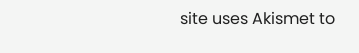site uses Akismet to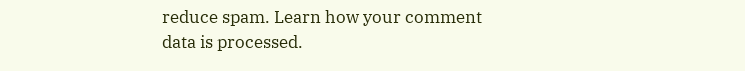reduce spam. Learn how your comment data is processed.